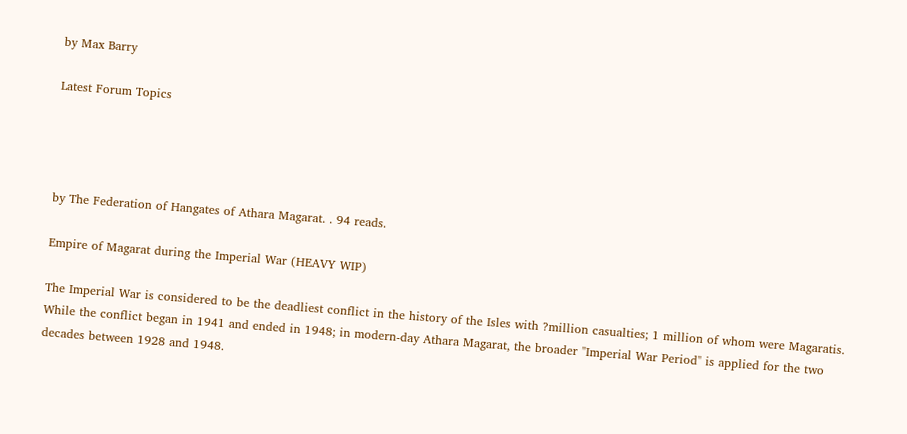by Max Barry

Latest Forum Topics




by The Federation of Hangates of Athara Magarat. . 94 reads.

Empire of Magarat during the Imperial War (HEAVY WIP)

The Imperial War is considered to be the deadliest conflict in the history of the Isles with ?million casualties; 1 million of whom were Magaratis. While the conflict began in 1941 and ended in 1948; in modern-day Athara Magarat, the broader "Imperial War Period" is applied for the two decades between 1928 and 1948.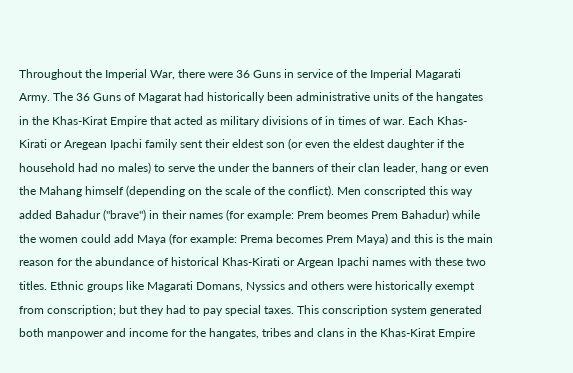Throughout the Imperial War, there were 36 Guns in service of the Imperial Magarati Army. The 36 Guns of Magarat had historically been administrative units of the hangates in the Khas-Kirat Empire that acted as military divisions of in times of war. Each Khas-Kirati or Aregean Ipachi family sent their eldest son (or even the eldest daughter if the household had no males) to serve the under the banners of their clan leader, hang or even the Mahang himself (depending on the scale of the conflict). Men conscripted this way added Bahadur ("brave") in their names (for example: Prem beomes Prem Bahadur) while the women could add Maya (for example: Prema becomes Prem Maya) and this is the main reason for the abundance of historical Khas-Kirati or Argean Ipachi names with these two titles. Ethnic groups like Magarati Domans, Nyssics and others were historically exempt from conscription; but they had to pay special taxes. This conscription system generated both manpower and income for the hangates, tribes and clans in the Khas-Kirat Empire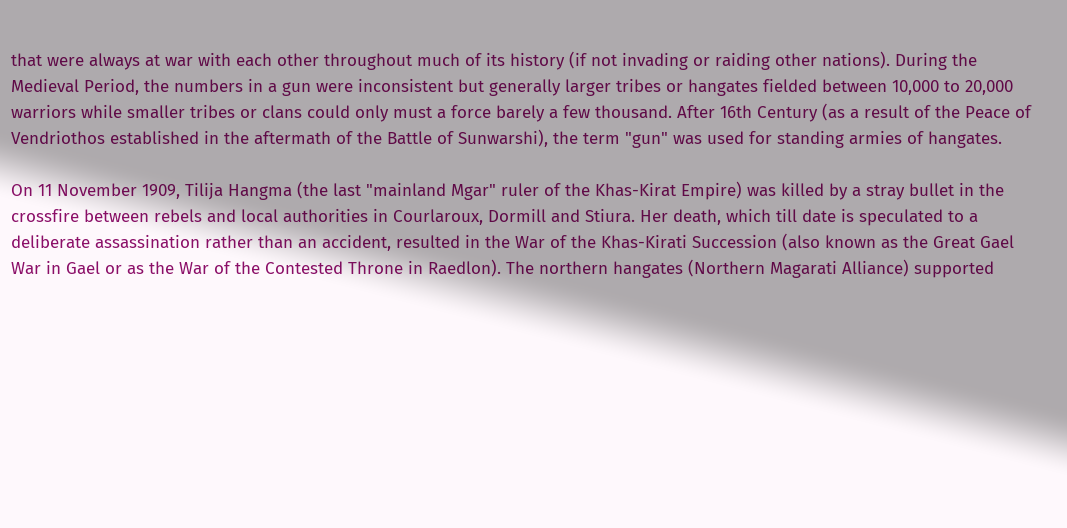that were always at war with each other throughout much of its history (if not invading or raiding other nations). During the Medieval Period, the numbers in a gun were inconsistent but generally larger tribes or hangates fielded between 10,000 to 20,000 warriors while smaller tribes or clans could only must a force barely a few thousand. After 16th Century (as a result of the Peace of Vendriothos established in the aftermath of the Battle of Sunwarshi), the term "gun" was used for standing armies of hangates.

On 11 November 1909, Tilija Hangma (the last "mainland Mgar" ruler of the Khas-Kirat Empire) was killed by a stray bullet in the crossfire between rebels and local authorities in Courlaroux, Dormill and Stiura. Her death, which till date is speculated to a deliberate assassination rather than an accident, resulted in the War of the Khas-Kirati Succession (also known as the Great Gael War in Gael or as the War of the Contested Throne in Raedlon). The northern hangates (Northern Magarati Alliance) supported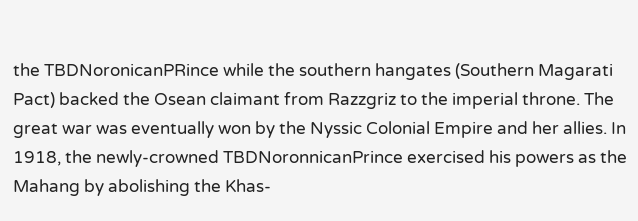the TBDNoronicanPRince while the southern hangates (Southern Magarati Pact) backed the Osean claimant from Razzgriz to the imperial throne. The great war was eventually won by the Nyssic Colonial Empire and her allies. In 1918, the newly-crowned TBDNoronnicanPrince exercised his powers as the Mahang by abolishing the Khas-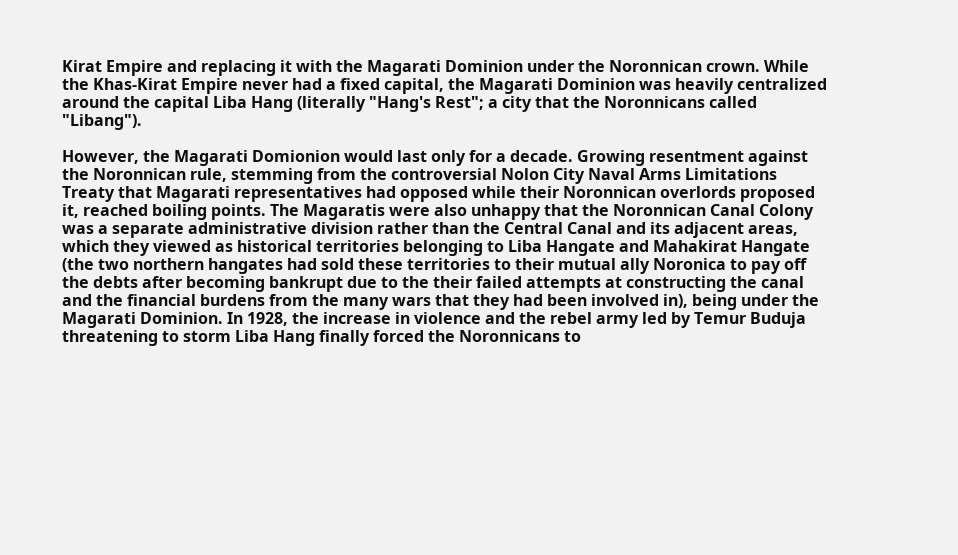Kirat Empire and replacing it with the Magarati Dominion under the Noronnican crown. While the Khas-Kirat Empire never had a fixed capital, the Magarati Dominion was heavily centralized around the capital Liba Hang (literally "Hang's Rest"; a city that the Noronnicans called "Libang").

However, the Magarati Domionion would last only for a decade. Growing resentment against the Noronnican rule, stemming from the controversial Nolon City Naval Arms Limitations Treaty that Magarati representatives had opposed while their Noronnican overlords proposed it, reached boiling points. The Magaratis were also unhappy that the Noronnican Canal Colony was a separate administrative division rather than the Central Canal and its adjacent areas, which they viewed as historical territories belonging to Liba Hangate and Mahakirat Hangate (the two northern hangates had sold these territories to their mutual ally Noronica to pay off the debts after becoming bankrupt due to the their failed attempts at constructing the canal and the financial burdens from the many wars that they had been involved in), being under the Magarati Dominion. In 1928, the increase in violence and the rebel army led by Temur Buduja threatening to storm Liba Hang finally forced the Noronnicans to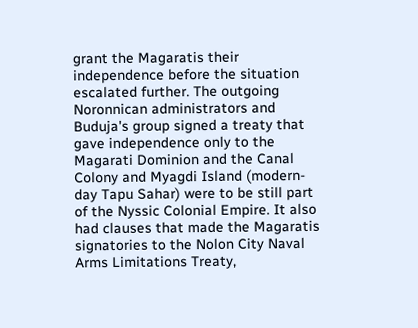grant the Magaratis their independence before the situation escalated further. The outgoing Noronnican administrators and Buduja's group signed a treaty that gave independence only to the Magarati Dominion and the Canal Colony and Myagdi Island (modern-day Tapu Sahar) were to be still part of the Nyssic Colonial Empire. It also had clauses that made the Magaratis signatories to the Nolon City Naval Arms Limitations Treaty,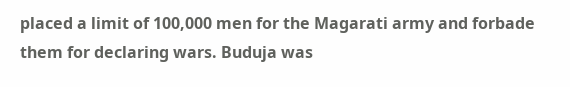placed a limit of 100,000 men for the Magarati army and forbade them for declaring wars. Buduja was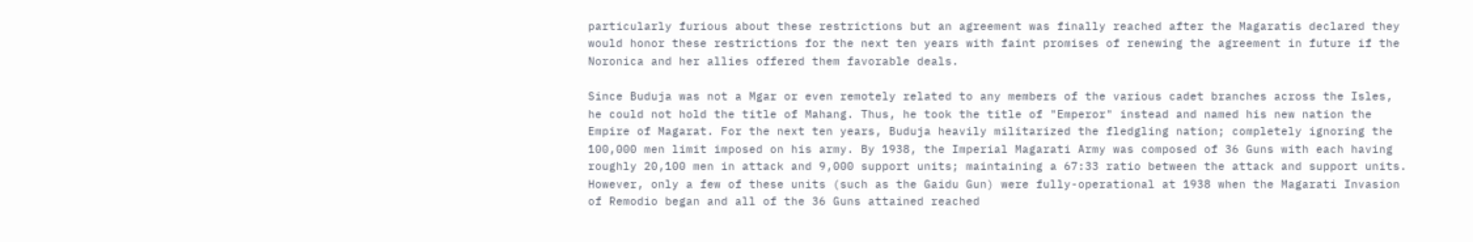particularly furious about these restrictions but an agreement was finally reached after the Magaratis declared they would honor these restrictions for the next ten years with faint promises of renewing the agreement in future if the Noronica and her allies offered them favorable deals.

Since Buduja was not a Mgar or even remotely related to any members of the various cadet branches across the Isles, he could not hold the title of Mahang. Thus, he took the title of "Emperor" instead and named his new nation the Empire of Magarat. For the next ten years, Buduja heavily militarized the fledgling nation; completely ignoring the 100,000 men limit imposed on his army. By 1938, the Imperial Magarati Army was composed of 36 Guns with each having roughly 20,100 men in attack and 9,000 support units; maintaining a 67:33 ratio between the attack and support units. However, only a few of these units (such as the Gaidu Gun) were fully-operational at 1938 when the Magarati Invasion of Remodio began and all of the 36 Guns attained reached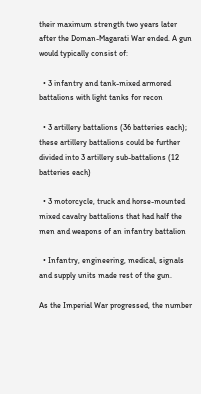their maximum strength two years later after the Doman-Magarati War ended. A gun would typically consist of:

  • 3 infantry and tank-mixed armored battalions with light tanks for recon

  • 3 artillery battalions (36 batteries each); these artillery battalions could be further divided into 3 artillery sub-battalions (12 batteries each)

  • 3 motorcycle, truck and horse-mounted mixed cavalry battalions that had half the men and weapons of an infantry battalion

  • Infantry, engineering, medical, signals and supply units made rest of the gun.

As the Imperial War progressed, the number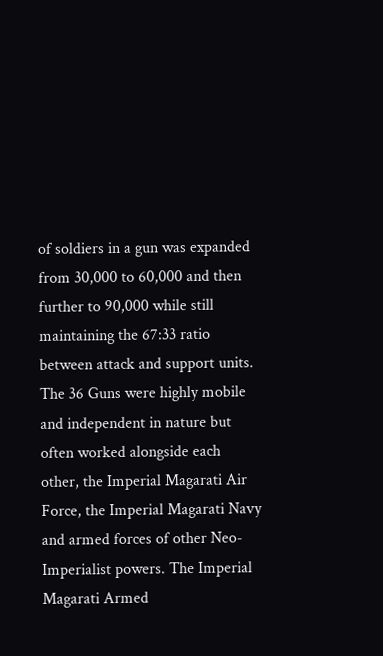of soldiers in a gun was expanded from 30,000 to 60,000 and then further to 90,000 while still maintaining the 67:33 ratio between attack and support units. The 36 Guns were highly mobile and independent in nature but often worked alongside each other, the Imperial Magarati Air Force, the Imperial Magarati Navy and armed forces of other Neo-Imperialist powers. The Imperial Magarati Armed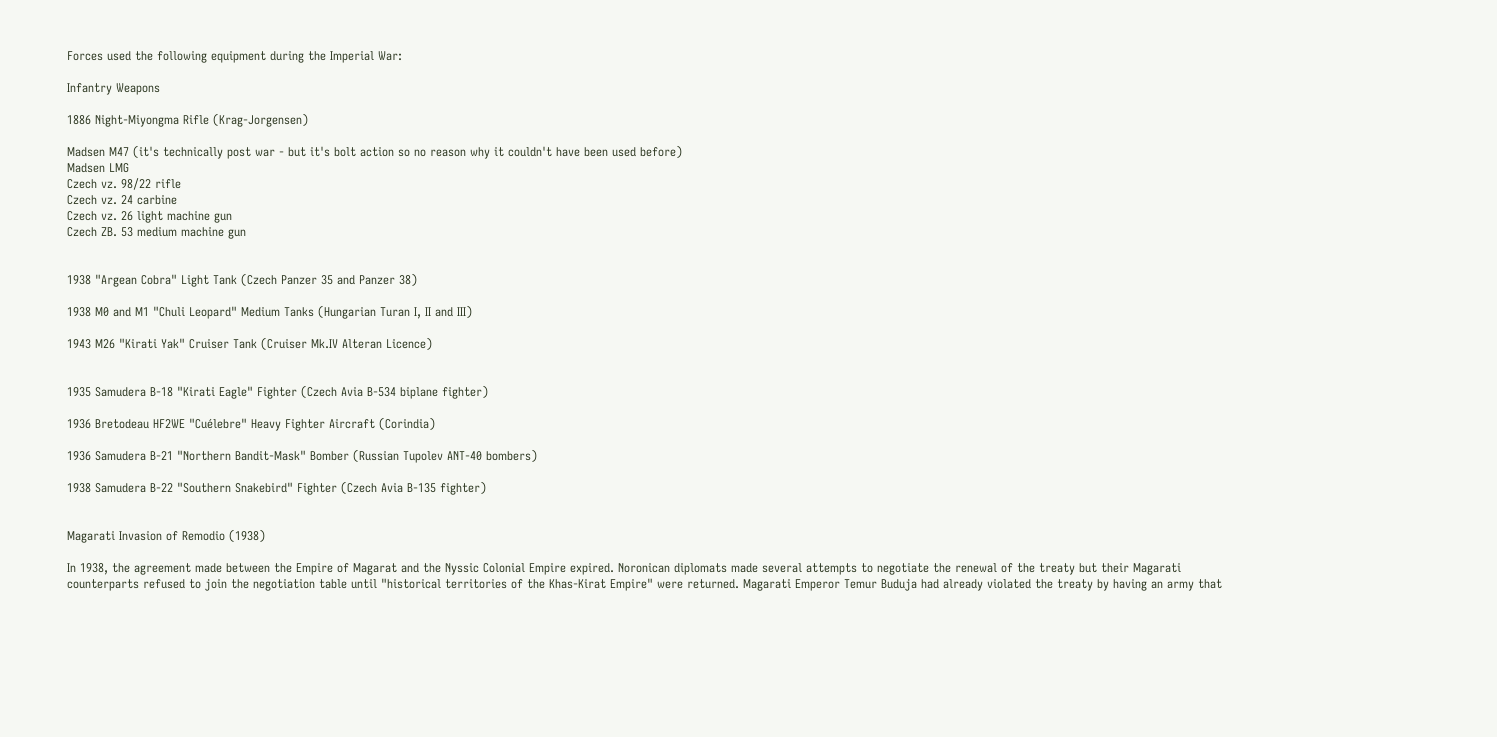Forces used the following equipment during the Imperial War:

Infantry Weapons

1886 Night-Miyongma Rifle (Krag-Jorgensen)

Madsen M47 (it's technically post war - but it's bolt action so no reason why it couldn't have been used before)
Madsen LMG
Czech vz. 98/22 rifle
Czech vz. 24 carbine
Czech vz. 26 light machine gun
Czech ZB. 53 medium machine gun


1938 "Argean Cobra" Light Tank (Czech Panzer 35 and Panzer 38)

1938 M0 and M1 "Chuli Leopard" Medium Tanks (Hungarian Turan I, II and III)

1943 M26 "Kirati Yak" Cruiser Tank (Cruiser Mk.IV Alteran Licence)


1935 Samudera B-18 "Kirati Eagle" Fighter (Czech Avia B-534 biplane fighter)

1936 Bretodeau HF2WE "Cuélebre" Heavy Fighter Aircraft (Corindia)

1936 Samudera B-21 "Northern Bandit-Mask" Bomber (Russian Tupolev ANT-40 bombers)

1938 Samudera B-22 "Southern Snakebird" Fighter (Czech Avia B-135 fighter)


Magarati Invasion of Remodio (1938)

In 1938, the agreement made between the Empire of Magarat and the Nyssic Colonial Empire expired. Noronican diplomats made several attempts to negotiate the renewal of the treaty but their Magarati counterparts refused to join the negotiation table until "historical territories of the Khas-Kirat Empire" were returned. Magarati Emperor Temur Buduja had already violated the treaty by having an army that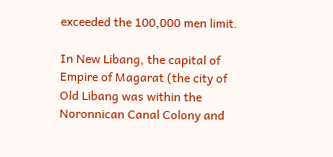exceeded the 100,000 men limit.

In New Libang, the capital of Empire of Magarat (the city of Old Libang was within the Noronnican Canal Colony and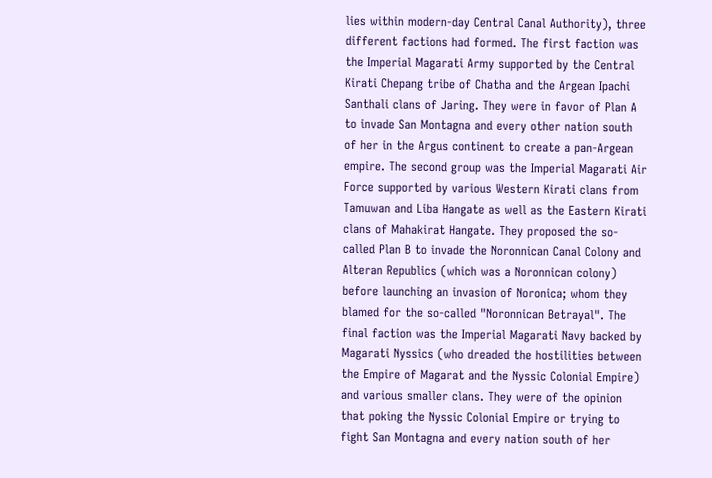lies within modern-day Central Canal Authority), three different factions had formed. The first faction was the Imperial Magarati Army supported by the Central Kirati Chepang tribe of Chatha and the Argean Ipachi Santhali clans of Jaring. They were in favor of Plan A to invade San Montagna and every other nation south of her in the Argus continent to create a pan-Argean empire. The second group was the Imperial Magarati Air Force supported by various Western Kirati clans from Tamuwan and Liba Hangate as well as the Eastern Kirati clans of Mahakirat Hangate. They proposed the so-called Plan B to invade the Noronnican Canal Colony and Alteran Republics (which was a Noronnican colony) before launching an invasion of Noronica; whom they blamed for the so-called "Noronnican Betrayal". The final faction was the Imperial Magarati Navy backed by Magarati Nyssics (who dreaded the hostilities between the Empire of Magarat and the Nyssic Colonial Empire) and various smaller clans. They were of the opinion that poking the Nyssic Colonial Empire or trying to fight San Montagna and every nation south of her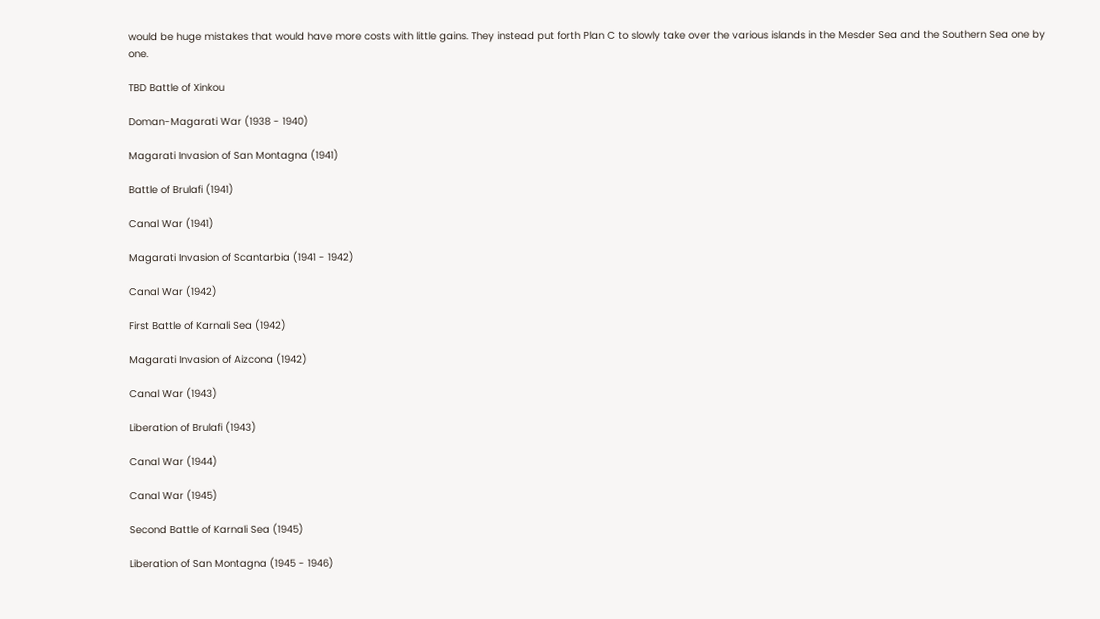would be huge mistakes that would have more costs with little gains. They instead put forth Plan C to slowly take over the various islands in the Mesder Sea and the Southern Sea one by one.

TBD Battle of Xinkou

Doman-Magarati War (1938 - 1940)

Magarati Invasion of San Montagna (1941)

Battle of Brulafi (1941)

Canal War (1941)

Magarati Invasion of Scantarbia (1941 - 1942)

Canal War (1942)

First Battle of Karnali Sea (1942)

Magarati Invasion of Aizcona (1942)

Canal War (1943)

Liberation of Brulafi (1943)

Canal War (1944)

Canal War (1945)

Second Battle of Karnali Sea (1945)

Liberation of San Montagna (1945 - 1946)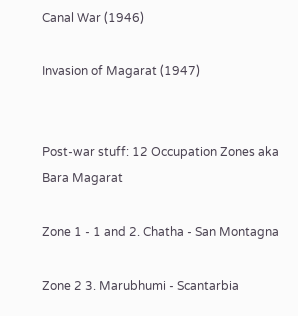Canal War (1946)

Invasion of Magarat (1947)


Post-war stuff: 12 Occupation Zones aka Bara Magarat

Zone 1 - 1 and 2. Chatha - San Montagna

Zone 2 3. Marubhumi - Scantarbia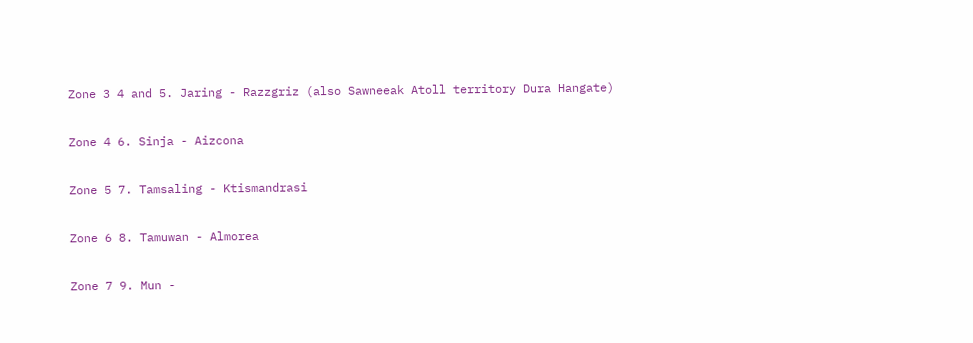Zone 3 4 and 5. Jaring - Razzgriz (also Sawneeak Atoll territory Dura Hangate)

Zone 4 6. Sinja - Aizcona

Zone 5 7. Tamsaling - Ktismandrasi

Zone 6 8. Tamuwan - Almorea

Zone 7 9. Mun -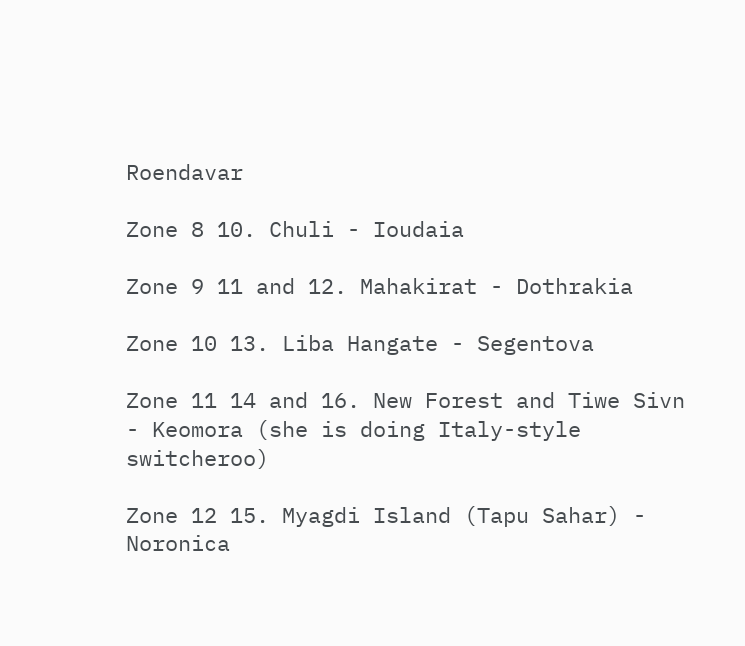Roendavar

Zone 8 10. Chuli - Ioudaia

Zone 9 11 and 12. Mahakirat - Dothrakia

Zone 10 13. Liba Hangate - Segentova

Zone 11 14 and 16. New Forest and Tiwe Sivn - Keomora (she is doing Italy-style switcheroo)

Zone 12 15. Myagdi Island (Tapu Sahar) - Noronica